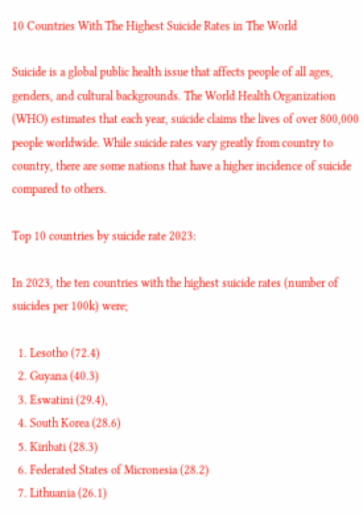10 Countries With The Highest Suicide Rates in The World

Suicide is a global public health issue that affects people of all ages, genders, and cultural backgrounds. The World Health Organization (WHO) estimates that each year, suicide claims the lives of over 800,000 people worldwide. While suicide rates vary greatly from country to country, there are some nations that have a higher incidence of suicide compared to others.

Top 10 countries by suicide rate 2023:

In 2023, the ten countries with the highest suicide rates (number of suicides per 100k) were;

  1. Lesotho (72.4)
  2. Guyana (40.3)
  3. Eswatini (29.4),
  4. South Korea (28.6)
  5. Kiribati (28.3)
  6. Federated States of Micronesia (28.2)
  7. Lithuania (26.1)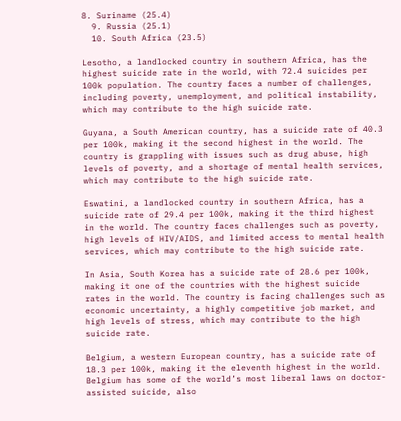8. Suriname (25.4)
  9. Russia (25.1)
  10. South Africa (23.5)

Lesotho, a landlocked country in southern Africa, has the highest suicide rate in the world, with 72.4 suicides per 100k population. The country faces a number of challenges, including poverty, unemployment, and political instability, which may contribute to the high suicide rate.

Guyana, a South American country, has a suicide rate of 40.3 per 100k, making it the second highest in the world. The country is grappling with issues such as drug abuse, high levels of poverty, and a shortage of mental health services, which may contribute to the high suicide rate.

Eswatini, a landlocked country in southern Africa, has a suicide rate of 29.4 per 100k, making it the third highest in the world. The country faces challenges such as poverty, high levels of HIV/AIDS, and limited access to mental health services, which may contribute to the high suicide rate.

In Asia, South Korea has a suicide rate of 28.6 per 100k, making it one of the countries with the highest suicide rates in the world. The country is facing challenges such as economic uncertainty, a highly competitive job market, and high levels of stress, which may contribute to the high suicide rate.

Belgium, a western European country, has a suicide rate of 18.3 per 100k, making it the eleventh highest in the world. Belgium has some of the world’s most liberal laws on doctor-assisted suicide, also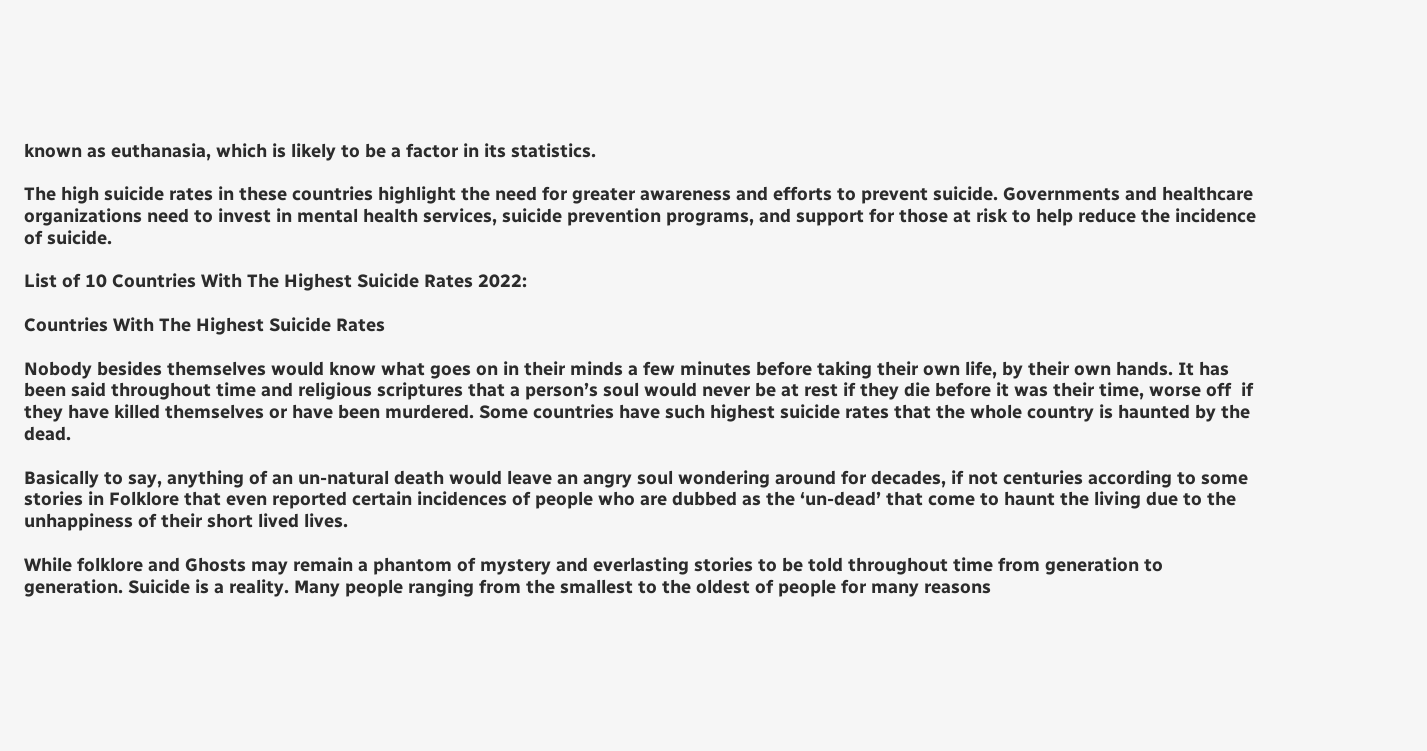known as euthanasia, which is likely to be a factor in its statistics.

The high suicide rates in these countries highlight the need for greater awareness and efforts to prevent suicide. Governments and healthcare organizations need to invest in mental health services, suicide prevention programs, and support for those at risk to help reduce the incidence of suicide.

List of 10 Countries With The Highest Suicide Rates 2022:

Countries With The Highest Suicide Rates

Nobody besides themselves would know what goes on in their minds a few minutes before taking their own life, by their own hands. It has been said throughout time and religious scriptures that a person’s soul would never be at rest if they die before it was their time, worse off  if they have killed themselves or have been murdered. Some countries have such highest suicide rates that the whole country is haunted by the dead.

Basically to say, anything of an un-natural death would leave an angry soul wondering around for decades, if not centuries according to some stories in Folklore that even reported certain incidences of people who are dubbed as the ‘un-dead’ that come to haunt the living due to the unhappiness of their short lived lives.

While folklore and Ghosts may remain a phantom of mystery and everlasting stories to be told throughout time from generation to generation. Suicide is a reality. Many people ranging from the smallest to the oldest of people for many reasons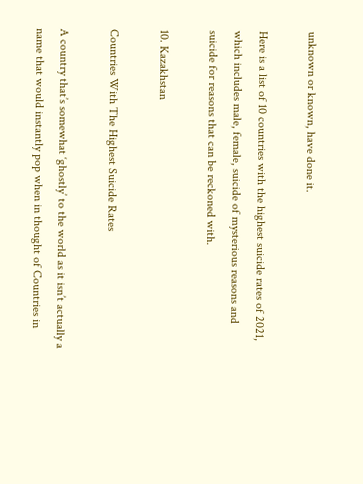unknown or known, have done it.

Here is a list of 10 countries with the highest suicide rates of 2021, which includes male, female, suicide of mysterious reasons and suicide for reasons that can be reckoned with.

10. Kazakhstan

Countries With The Highest Suicide Rates

A country that’s somewhat ‘ghostly’ to the world as it isn’t actually a name that would instantly pop when in thought of Countries in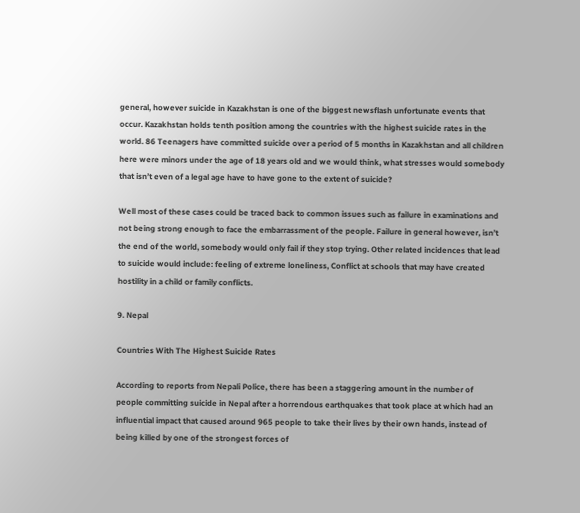general, however suicide in Kazakhstan is one of the biggest newsflash unfortunate events that occur. Kazakhstan holds tenth position among the countries with the highest suicide rates in the world. 86 Teenagers have committed suicide over a period of 5 months in Kazakhstan and all children here were minors under the age of 18 years old and we would think, what stresses would somebody that isn’t even of a legal age have to have gone to the extent of suicide?

Well most of these cases could be traced back to common issues such as failure in examinations and not being strong enough to face the embarrassment of the people. Failure in general however, isn’t the end of the world, somebody would only fail if they stop trying. Other related incidences that lead to suicide would include: feeling of extreme loneliness, Conflict at schools that may have created hostility in a child or family conflicts.

9. Nepal

Countries With The Highest Suicide Rates

According to reports from Nepali Police, there has been a staggering amount in the number of people committing suicide in Nepal after a horrendous earthquakes that took place at which had an influential impact that caused around 965 people to take their lives by their own hands, instead of being killed by one of the strongest forces of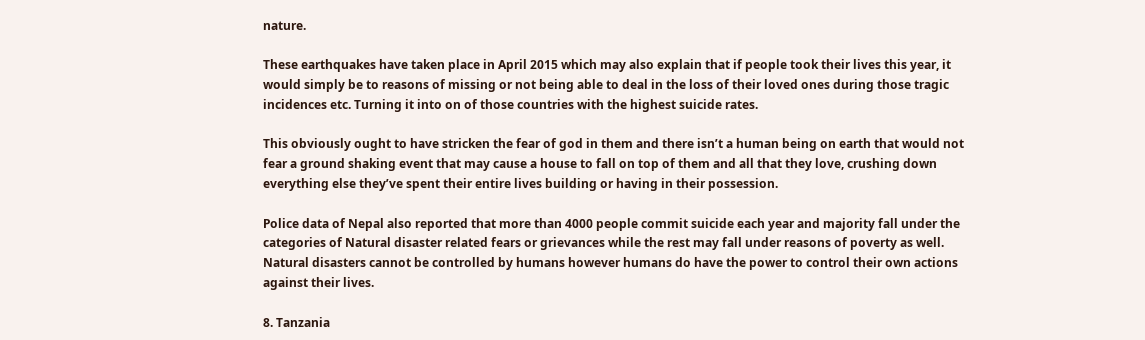nature.

These earthquakes have taken place in April 2015 which may also explain that if people took their lives this year, it would simply be to reasons of missing or not being able to deal in the loss of their loved ones during those tragic incidences etc. Turning it into on of those countries with the highest suicide rates.

This obviously ought to have stricken the fear of god in them and there isn’t a human being on earth that would not fear a ground shaking event that may cause a house to fall on top of them and all that they love, crushing down everything else they’ve spent their entire lives building or having in their possession.

Police data of Nepal also reported that more than 4000 people commit suicide each year and majority fall under the categories of Natural disaster related fears or grievances while the rest may fall under reasons of poverty as well. Natural disasters cannot be controlled by humans however humans do have the power to control their own actions against their lives.

8. Tanzania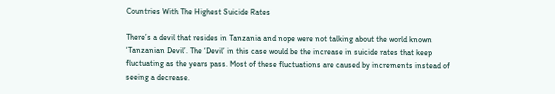Countries With The Highest Suicide Rates

There’s a devil that resides in Tanzania and nope were not talking about the world known ‘Tanzanian Devil’. The ‘Devil’ in this case would be the increase in suicide rates that keep fluctuating as the years pass. Most of these fluctuations are caused by increments instead of seeing a decrease.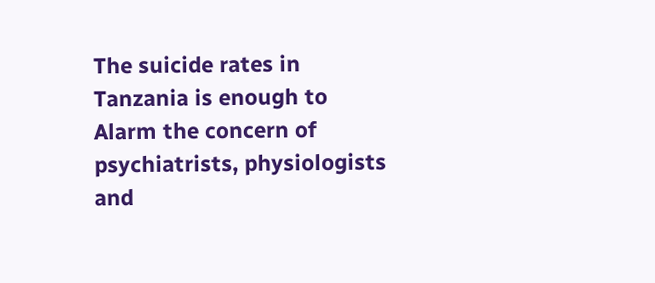The suicide rates in Tanzania is enough to Alarm the concern of psychiatrists, physiologists and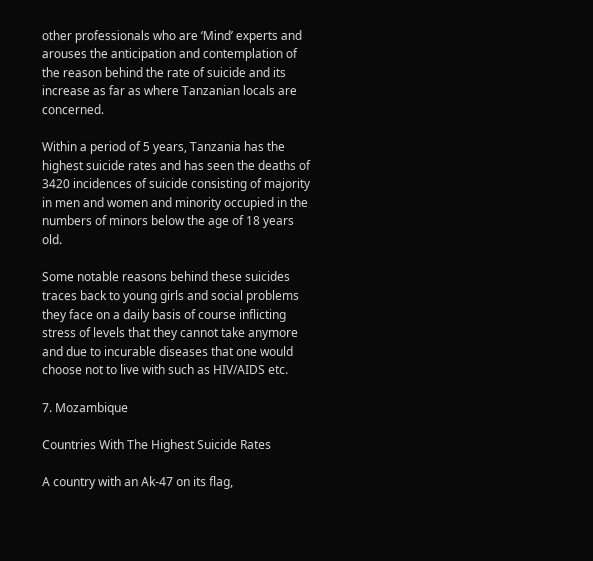other professionals who are ‘Mind’ experts and arouses the anticipation and contemplation of the reason behind the rate of suicide and its increase as far as where Tanzanian locals are concerned.

Within a period of 5 years, Tanzania has the highest suicide rates and has seen the deaths of 3420 incidences of suicide consisting of majority in men and women and minority occupied in the numbers of minors below the age of 18 years old.

Some notable reasons behind these suicides traces back to young girls and social problems they face on a daily basis of course inflicting stress of levels that they cannot take anymore and due to incurable diseases that one would choose not to live with such as HIV/AIDS etc.

7. Mozambique

Countries With The Highest Suicide Rates

A country with an Ak-47 on its flag,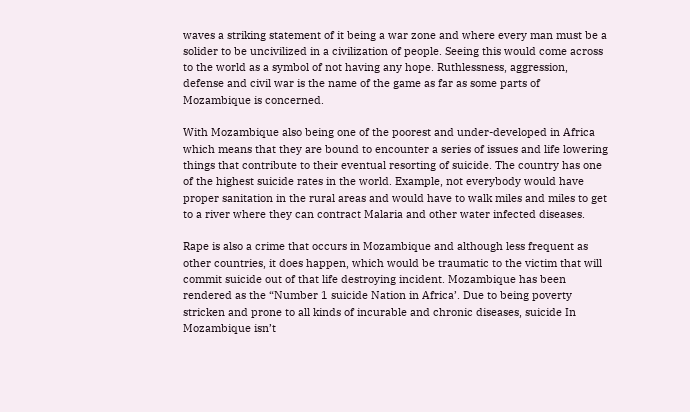waves a striking statement of it being a war zone and where every man must be a solider to be uncivilized in a civilization of people. Seeing this would come across to the world as a symbol of not having any hope. Ruthlessness, aggression, defense and civil war is the name of the game as far as some parts of Mozambique is concerned.

With Mozambique also being one of the poorest and under-developed in Africa which means that they are bound to encounter a series of issues and life lowering things that contribute to their eventual resorting of suicide. The country has one of the highest suicide rates in the world. Example, not everybody would have proper sanitation in the rural areas and would have to walk miles and miles to get to a river where they can contract Malaria and other water infected diseases.

Rape is also a crime that occurs in Mozambique and although less frequent as other countries, it does happen, which would be traumatic to the victim that will commit suicide out of that life destroying incident. Mozambique has been rendered as the “Number 1 suicide Nation in Africa’. Due to being poverty stricken and prone to all kinds of incurable and chronic diseases, suicide In Mozambique isn’t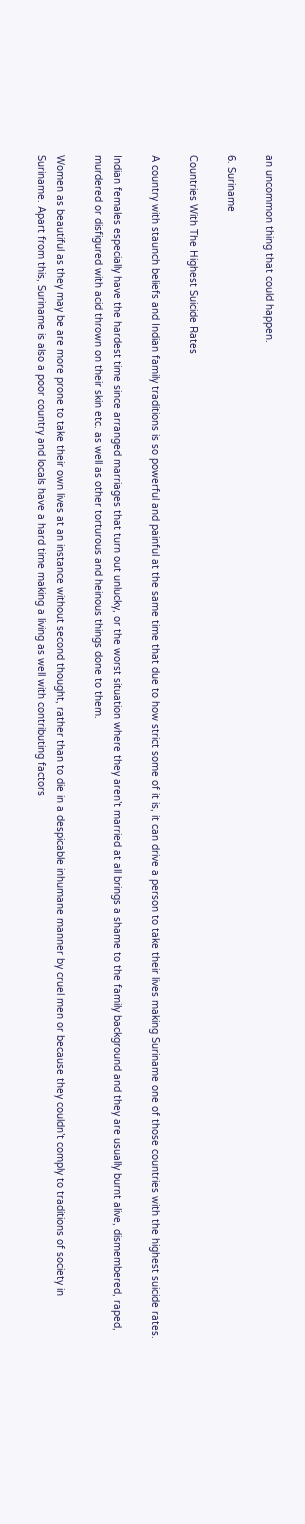an uncommon thing that could happen.

6. Suriname

Countries With The Highest Suicide Rates

A country with staunch beliefs and Indian family traditions is so powerful and painful at the same time that due to how strict some of it is, it can drive a person to take their lives making Suriname one of those countries with the highest suicide rates.

Indian females especially have the hardest time since arranged marriages that turn out unlucky, or the worst situation where they aren’t married at all brings a shame to the family background and they are usually burnt alive, dismembered, raped, murdered or disfigured with acid thrown on their skin etc. as well as other torturous and heinous things done to them.

Women as beautiful as they may be are more prone to take their own lives at an instance without second thought, rather than to die in a despicable inhumane manner by cruel men or because they couldn’t comply to traditions of society in Suriname. Apart from this, Suriname is also a poor country and locals have a hard time making a living as well with contributing factors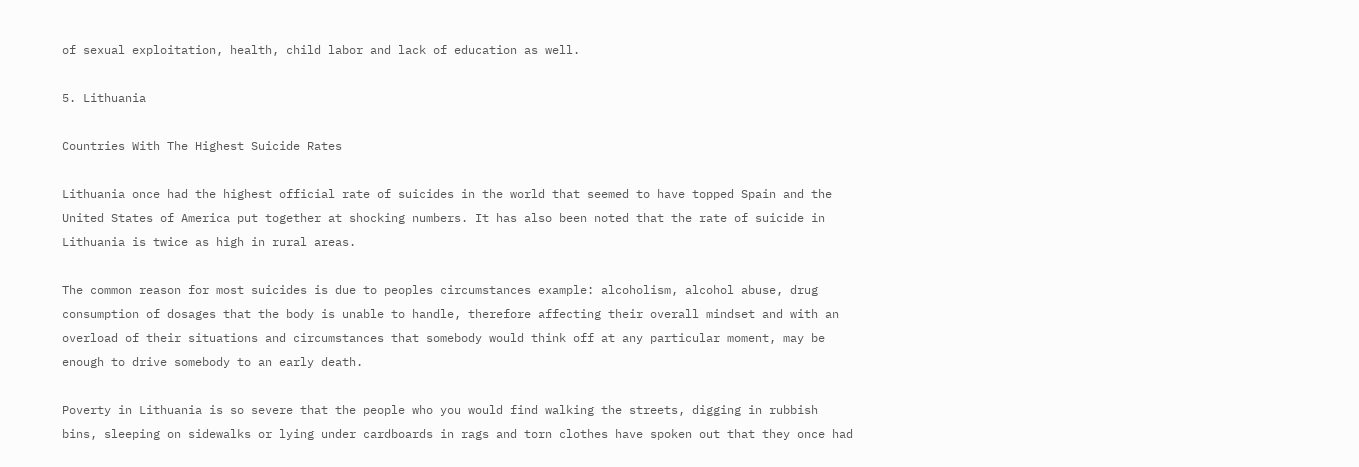of sexual exploitation, health, child labor and lack of education as well.

5. Lithuania

Countries With The Highest Suicide Rates

Lithuania once had the highest official rate of suicides in the world that seemed to have topped Spain and the United States of America put together at shocking numbers. It has also been noted that the rate of suicide in Lithuania is twice as high in rural areas.

The common reason for most suicides is due to peoples circumstances example: alcoholism, alcohol abuse, drug consumption of dosages that the body is unable to handle, therefore affecting their overall mindset and with an overload of their situations and circumstances that somebody would think off at any particular moment, may be enough to drive somebody to an early death.

Poverty in Lithuania is so severe that the people who you would find walking the streets, digging in rubbish bins, sleeping on sidewalks or lying under cardboards in rags and torn clothes have spoken out that they once had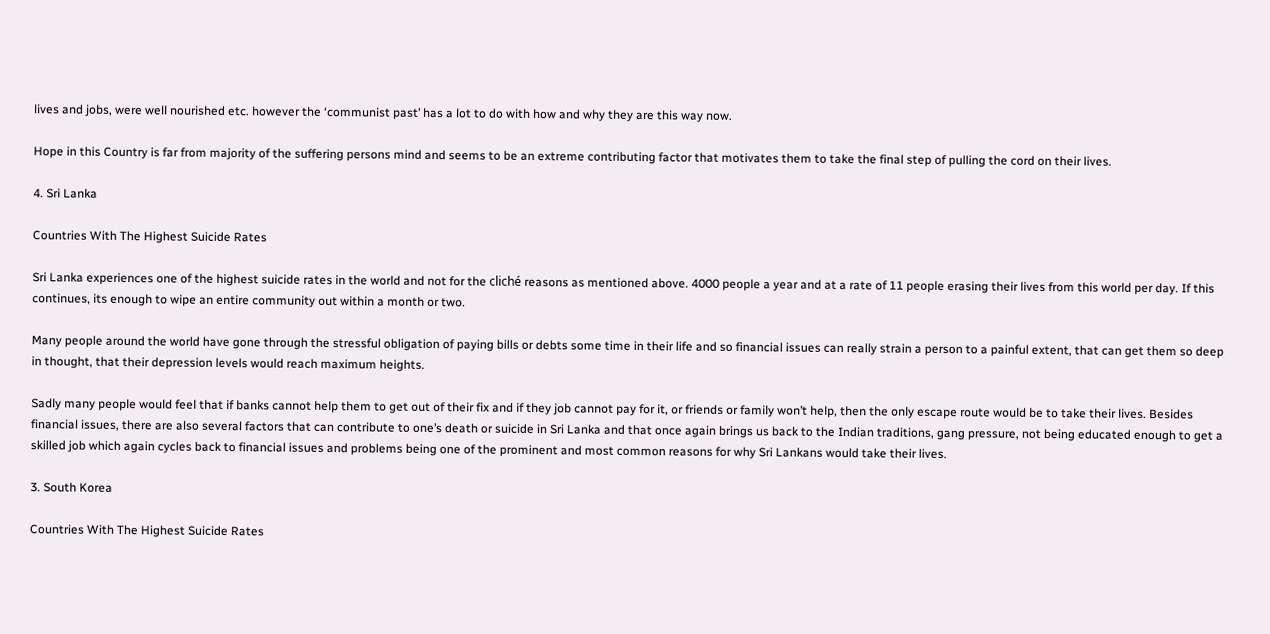lives and jobs, were well nourished etc. however the ‘communist past’ has a lot to do with how and why they are this way now.

Hope in this Country is far from majority of the suffering persons mind and seems to be an extreme contributing factor that motivates them to take the final step of pulling the cord on their lives.

4. Sri Lanka

Countries With The Highest Suicide Rates

Sri Lanka experiences one of the highest suicide rates in the world and not for the cliché reasons as mentioned above. 4000 people a year and at a rate of 11 people erasing their lives from this world per day. If this continues, its enough to wipe an entire community out within a month or two.

Many people around the world have gone through the stressful obligation of paying bills or debts some time in their life and so financial issues can really strain a person to a painful extent, that can get them so deep in thought, that their depression levels would reach maximum heights.

Sadly many people would feel that if banks cannot help them to get out of their fix and if they job cannot pay for it, or friends or family won’t help, then the only escape route would be to take their lives. Besides financial issues, there are also several factors that can contribute to one’s death or suicide in Sri Lanka and that once again brings us back to the Indian traditions, gang pressure, not being educated enough to get a skilled job which again cycles back to financial issues and problems being one of the prominent and most common reasons for why Sri Lankans would take their lives.

3. South Korea

Countries With The Highest Suicide Rates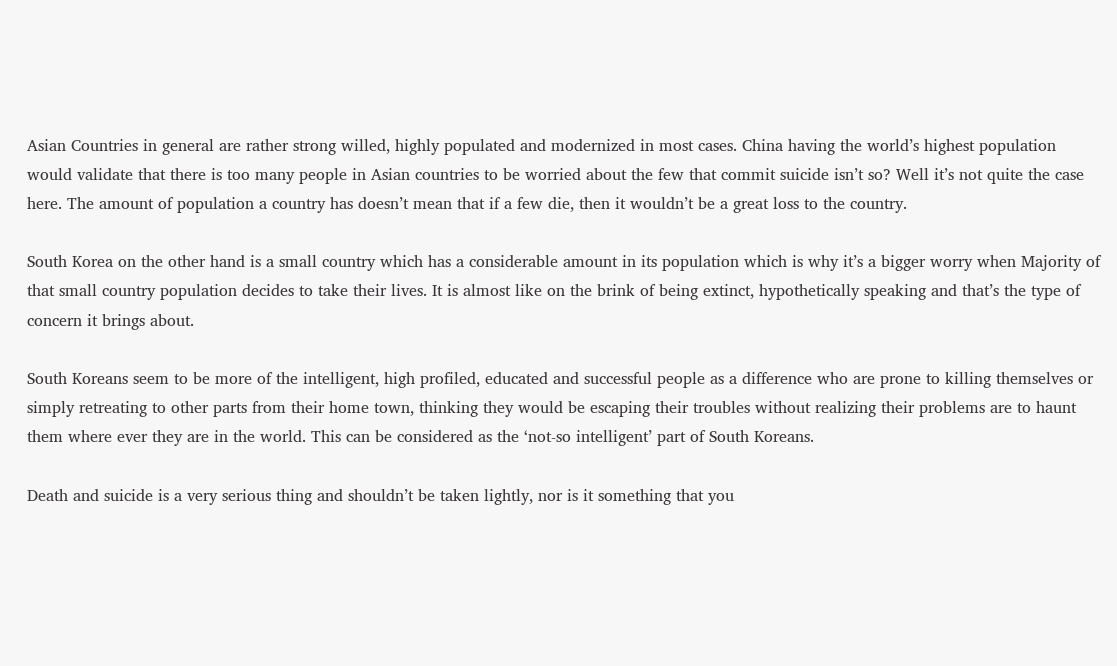Asian Countries in general are rather strong willed, highly populated and modernized in most cases. China having the world’s highest population would validate that there is too many people in Asian countries to be worried about the few that commit suicide isn’t so? Well it’s not quite the case here. The amount of population a country has doesn’t mean that if a few die, then it wouldn’t be a great loss to the country.

South Korea on the other hand is a small country which has a considerable amount in its population which is why it’s a bigger worry when Majority of that small country population decides to take their lives. It is almost like on the brink of being extinct, hypothetically speaking and that’s the type of concern it brings about.

South Koreans seem to be more of the intelligent, high profiled, educated and successful people as a difference who are prone to killing themselves or simply retreating to other parts from their home town, thinking they would be escaping their troubles without realizing their problems are to haunt them where ever they are in the world. This can be considered as the ‘not-so intelligent’ part of South Koreans.

Death and suicide is a very serious thing and shouldn’t be taken lightly, nor is it something that you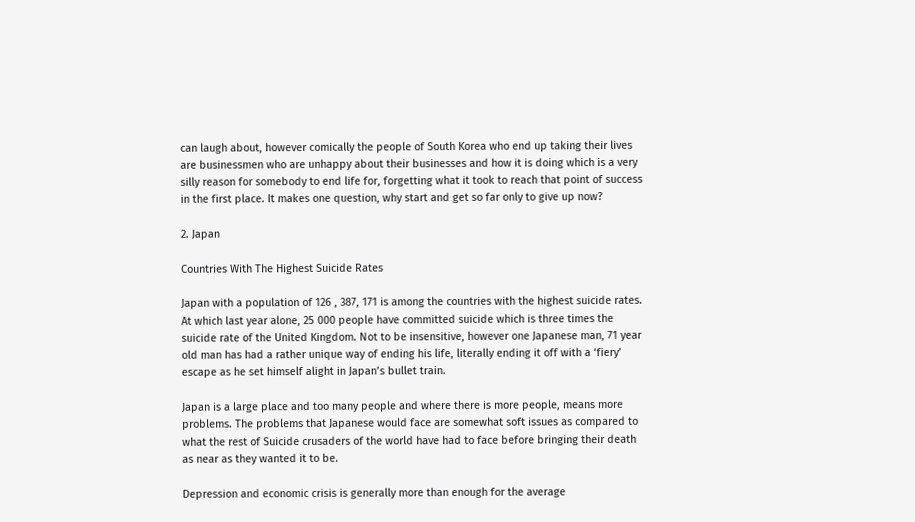can laugh about, however comically the people of South Korea who end up taking their lives are businessmen who are unhappy about their businesses and how it is doing which is a very silly reason for somebody to end life for, forgetting what it took to reach that point of success in the first place. It makes one question, why start and get so far only to give up now?

2. Japan

Countries With The Highest Suicide Rates

Japan with a population of 126 , 387, 171 is among the countries with the highest suicide rates. At which last year alone, 25 000 people have committed suicide which is three times the suicide rate of the United Kingdom. Not to be insensitive, however one Japanese man, 71 year old man has had a rather unique way of ending his life, literally ending it off with a ‘fiery’ escape as he set himself alight in Japan’s bullet train.

Japan is a large place and too many people and where there is more people, means more problems. The problems that Japanese would face are somewhat soft issues as compared to what the rest of Suicide crusaders of the world have had to face before bringing their death as near as they wanted it to be.

Depression and economic crisis is generally more than enough for the average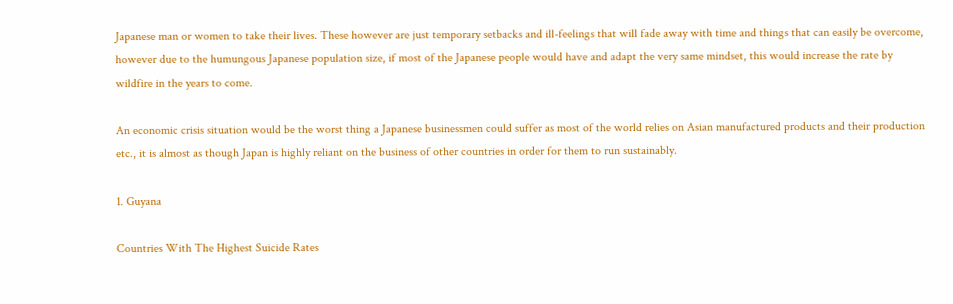Japanese man or women to take their lives. These however are just temporary setbacks and ill-feelings that will fade away with time and things that can easily be overcome, however due to the humungous Japanese population size, if most of the Japanese people would have and adapt the very same mindset, this would increase the rate by wildfire in the years to come.

An economic crisis situation would be the worst thing a Japanese businessmen could suffer as most of the world relies on Asian manufactured products and their production etc., it is almost as though Japan is highly reliant on the business of other countries in order for them to run sustainably.

1. Guyana

Countries With The Highest Suicide Rates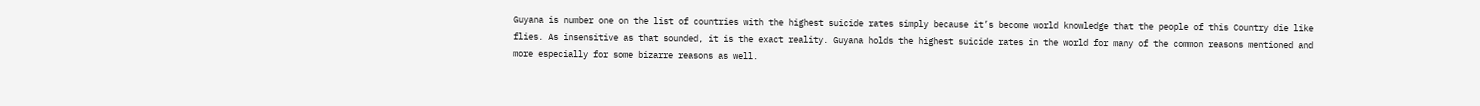Guyana is number one on the list of countries with the highest suicide rates simply because it’s become world knowledge that the people of this Country die like flies. As insensitive as that sounded, it is the exact reality. Guyana holds the highest suicide rates in the world for many of the common reasons mentioned and more especially for some bizarre reasons as well.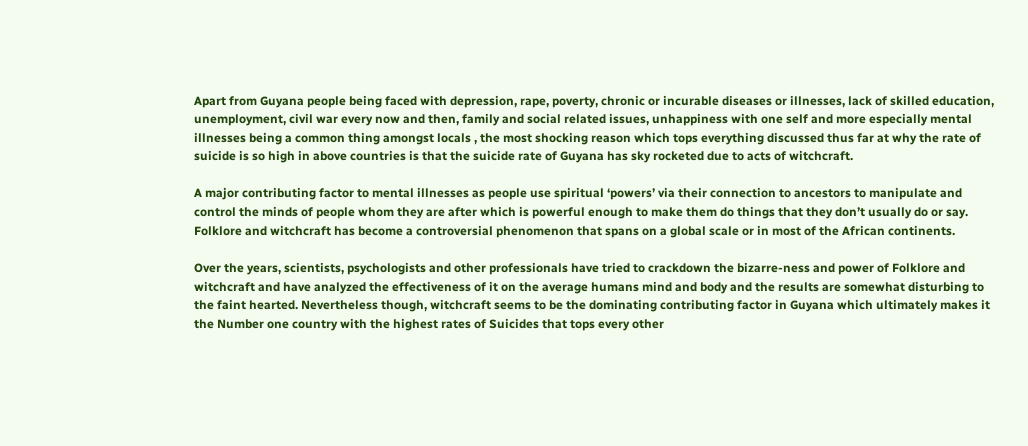Apart from Guyana people being faced with depression, rape, poverty, chronic or incurable diseases or illnesses, lack of skilled education, unemployment, civil war every now and then, family and social related issues, unhappiness with one self and more especially mental illnesses being a common thing amongst locals , the most shocking reason which tops everything discussed thus far at why the rate of suicide is so high in above countries is that the suicide rate of Guyana has sky rocketed due to acts of witchcraft.

A major contributing factor to mental illnesses as people use spiritual ‘powers’ via their connection to ancestors to manipulate and control the minds of people whom they are after which is powerful enough to make them do things that they don’t usually do or say. Folklore and witchcraft has become a controversial phenomenon that spans on a global scale or in most of the African continents.

Over the years, scientists, psychologists and other professionals have tried to crackdown the bizarre-ness and power of Folklore and witchcraft and have analyzed the effectiveness of it on the average humans mind and body and the results are somewhat disturbing to the faint hearted. Nevertheless though, witchcraft seems to be the dominating contributing factor in Guyana which ultimately makes it the Number one country with the highest rates of Suicides that tops every other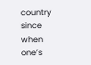country since when one’s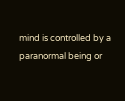mind is controlled by a paranormal being or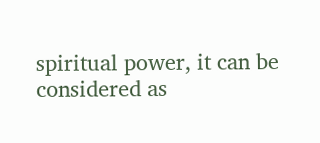spiritual power, it can be considered as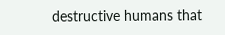destructive humans that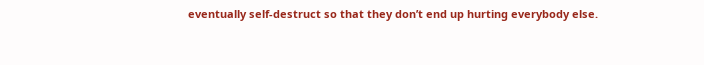eventually self-destruct so that they don’t end up hurting everybody else.